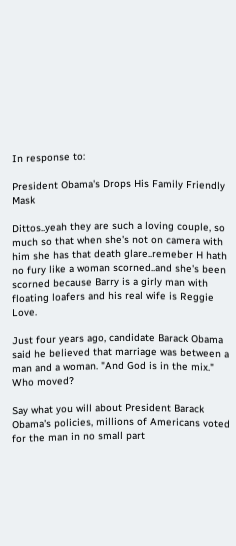In response to:

President Obama's Drops His Family Friendly Mask

Dittos..yeah they are such a loving couple, so much so that when she's not on camera with him she has that death glare..remeber H hath no fury like a woman scorned..and she's been scorned because Barry is a girly man with floating loafers and his real wife is Reggie Love.

Just four years ago, candidate Barack Obama said he believed that marriage was between a man and a woman. "And God is in the mix." Who moved?

Say what you will about President Barack Obama's policies, millions of Americans voted for the man in no small part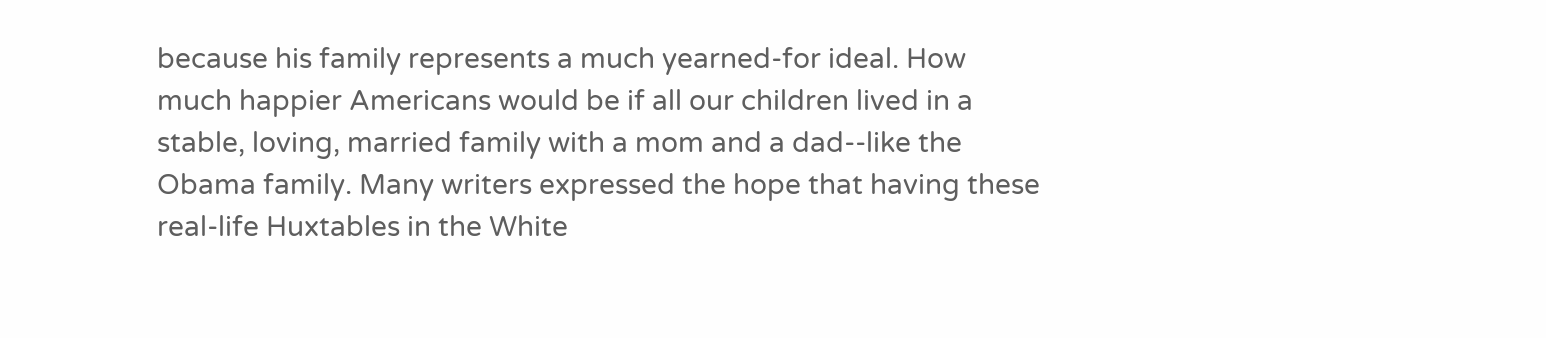because his family represents a much yearned-for ideal. How much happier Americans would be if all our children lived in a stable, loving, married family with a mom and a dad--like the Obama family. Many writers expressed the hope that having these real-life Huxtables in the White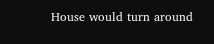House would turn around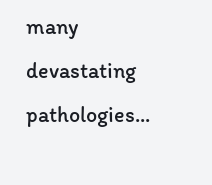many devastating pathologies...